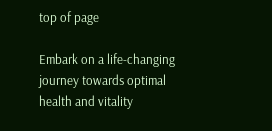top of page

Embark on a life-changing journey towards optimal health and vitality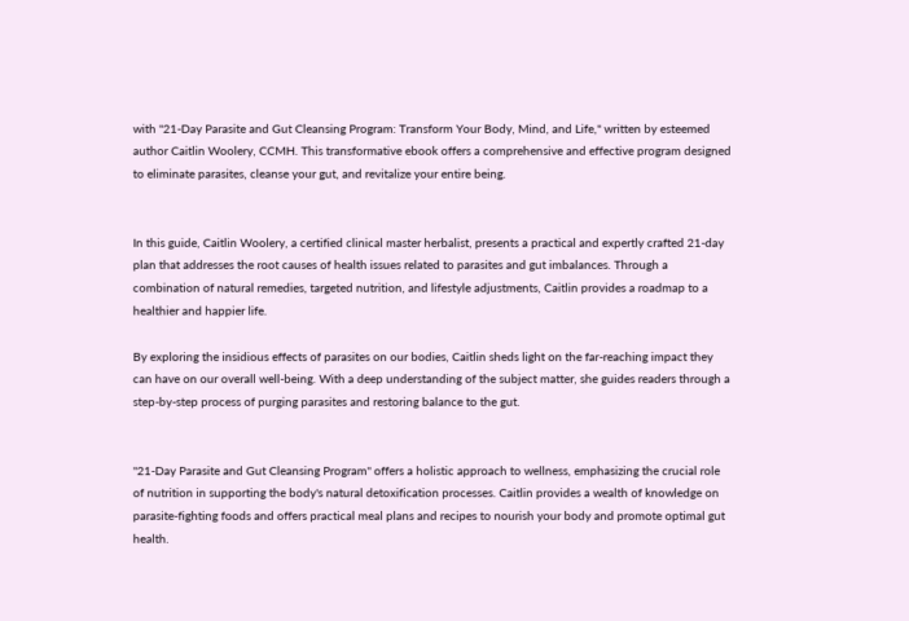with "21-Day Parasite and Gut Cleansing Program: Transform Your Body, Mind, and Life," written by esteemed author Caitlin Woolery, CCMH. This transformative ebook offers a comprehensive and effective program designed to eliminate parasites, cleanse your gut, and revitalize your entire being.


In this guide, Caitlin Woolery, a certified clinical master herbalist, presents a practical and expertly crafted 21-day plan that addresses the root causes of health issues related to parasites and gut imbalances. Through a combination of natural remedies, targeted nutrition, and lifestyle adjustments, Caitlin provides a roadmap to a healthier and happier life.

By exploring the insidious effects of parasites on our bodies, Caitlin sheds light on the far-reaching impact they can have on our overall well-being. With a deep understanding of the subject matter, she guides readers through a step-by-step process of purging parasites and restoring balance to the gut.


"21-Day Parasite and Gut Cleansing Program" offers a holistic approach to wellness, emphasizing the crucial role of nutrition in supporting the body's natural detoxification processes. Caitlin provides a wealth of knowledge on parasite-fighting foods and offers practical meal plans and recipes to nourish your body and promote optimal gut health.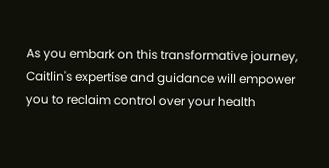As you embark on this transformative journey, Caitlin's expertise and guidance will empower you to reclaim control over your health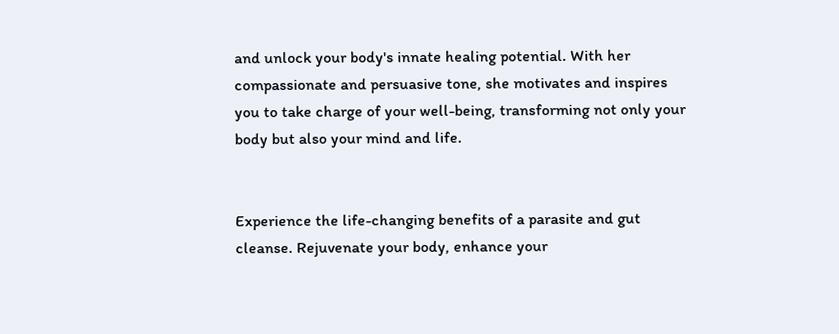and unlock your body's innate healing potential. With her compassionate and persuasive tone, she motivates and inspires you to take charge of your well-being, transforming not only your body but also your mind and life.


Experience the life-changing benefits of a parasite and gut cleanse. Rejuvenate your body, enhance your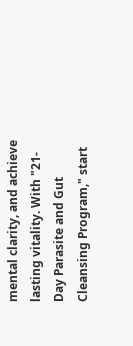mental clarity, and achieve lasting vitality. With "21-Day Parasite and Gut Cleansing Program," start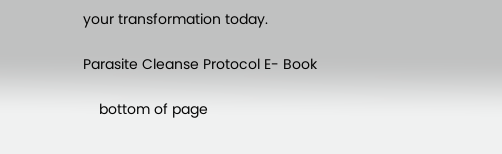your transformation today.

Parasite Cleanse Protocol E- Book

    bottom of page